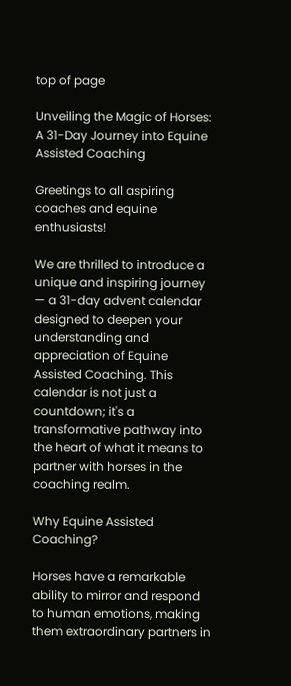top of page

Unveiling the Magic of Horses: A 31-Day Journey into Equine Assisted Coaching

Greetings to all aspiring coaches and equine enthusiasts!

We are thrilled to introduce a unique and inspiring journey — a 31-day advent calendar designed to deepen your understanding and appreciation of Equine Assisted Coaching. This calendar is not just a countdown; it's a transformative pathway into the heart of what it means to partner with horses in the coaching realm.

Why Equine Assisted Coaching?

Horses have a remarkable ability to mirror and respond to human emotions, making them extraordinary partners in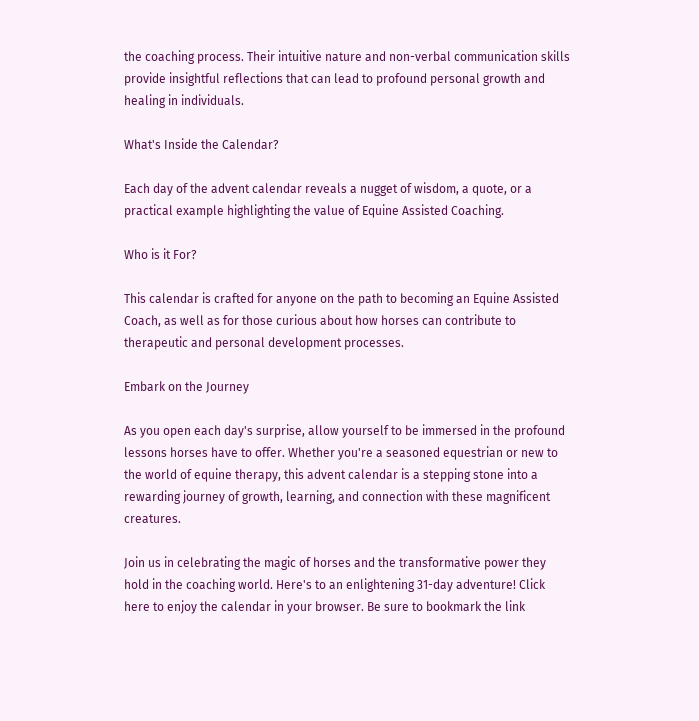the coaching process. Their intuitive nature and non-verbal communication skills provide insightful reflections that can lead to profound personal growth and healing in individuals.

What's Inside the Calendar?

Each day of the advent calendar reveals a nugget of wisdom, a quote, or a practical example highlighting the value of Equine Assisted Coaching.

Who is it For?

This calendar is crafted for anyone on the path to becoming an Equine Assisted Coach, as well as for those curious about how horses can contribute to therapeutic and personal development processes.

Embark on the Journey

As you open each day's surprise, allow yourself to be immersed in the profound lessons horses have to offer. Whether you're a seasoned equestrian or new to the world of equine therapy, this advent calendar is a stepping stone into a rewarding journey of growth, learning, and connection with these magnificent creatures.

Join us in celebrating the magic of horses and the transformative power they hold in the coaching world. Here's to an enlightening 31-day adventure! Click here to enjoy the calendar in your browser. Be sure to bookmark the link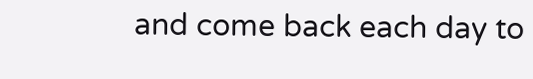and come back each day to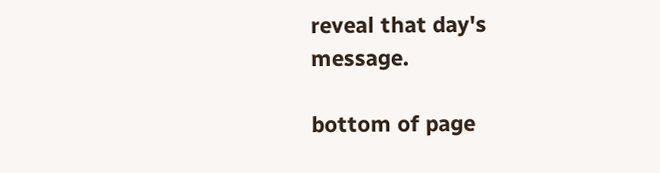reveal that day's message.

bottom of page